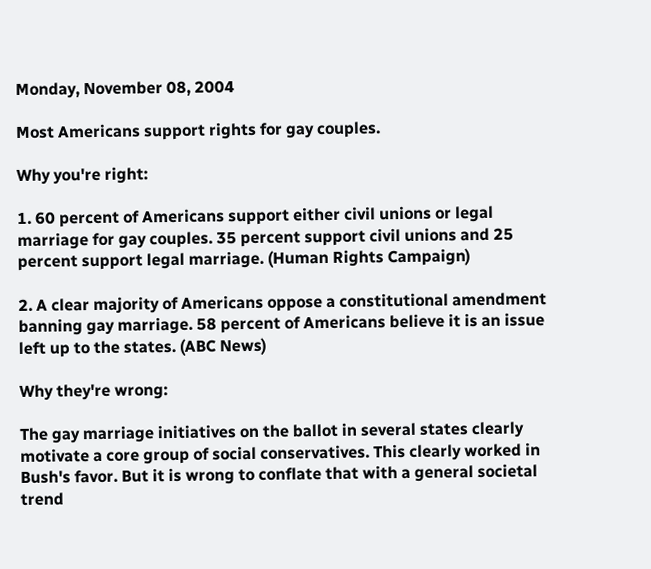Monday, November 08, 2004

Most Americans support rights for gay couples.

Why you're right:

1. 60 percent of Americans support either civil unions or legal marriage for gay couples. 35 percent support civil unions and 25 percent support legal marriage. (Human Rights Campaign)

2. A clear majority of Americans oppose a constitutional amendment banning gay marriage. 58 percent of Americans believe it is an issue left up to the states. (ABC News)

Why they're wrong:

The gay marriage initiatives on the ballot in several states clearly motivate a core group of social conservatives. This clearly worked in Bush's favor. But it is wrong to conflate that with a general societal trend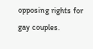opposing rights for gay couples.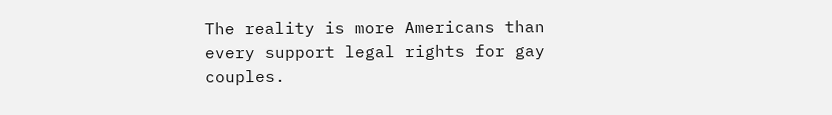The reality is more Americans than every support legal rights for gay couples.